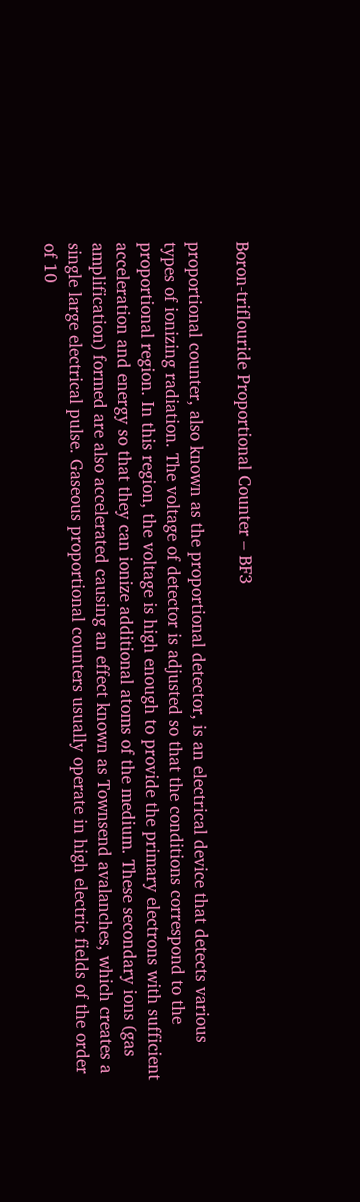Boron-triflouride Proportional Counter – BF3

proportional counter, also known as the proportional detector, is an electrical device that detects various types of ionizing radiation. The voltage of detector is adjusted so that the conditions correspond to the proportional region. In this region, the voltage is high enough to provide the primary electrons with sufficient acceleration and energy so that they can ionize additional atoms of the medium. These secondary ions (gas amplification) formed are also accelerated causing an effect known as Townsend avalanches, which creates a single large electrical pulse. Gaseous proportional counters usually operate in high electric fields of the order of 10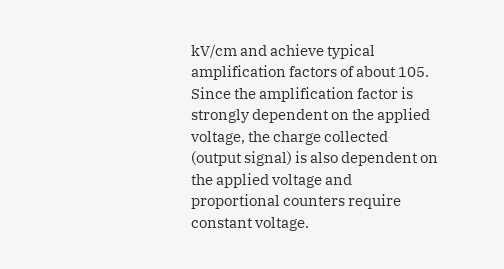kV/cm and achieve typical amplification factors of about 105. Since the amplification factor is strongly dependent on the applied voltage, the charge collected (output signal) is also dependent on the applied voltage and proportional counters require constant voltage.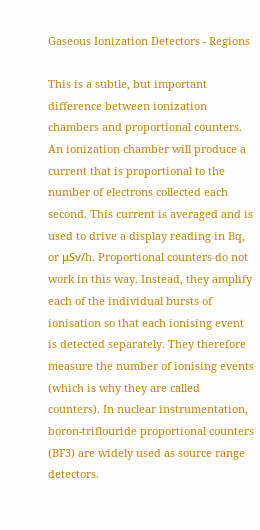Gaseous Ionization Detectors - Regions

This is a subtle, but important difference between ionization chambers and proportional counters. An ionization chamber will produce a current that is proportional to the number of electrons collected each second. This current is averaged and is used to drive a display reading in Bq, or μSv/h. Proportional counters do not work in this way. Instead, they amplify each of the individual bursts of ionisation so that each ionising event is detected separately. They therefore measure the number of ionising events (which is why they are called counters). In nuclear instrumentation, boron-triflouride proportional counters (BF3) are widely used as source range detectors.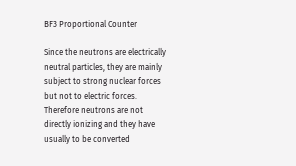BF3 Proportional Counter

Since the neutrons are electrically neutral particles, they are mainly subject to strong nuclear forces but not to electric forces. Therefore neutrons are not directly ionizing and they have usually to be converted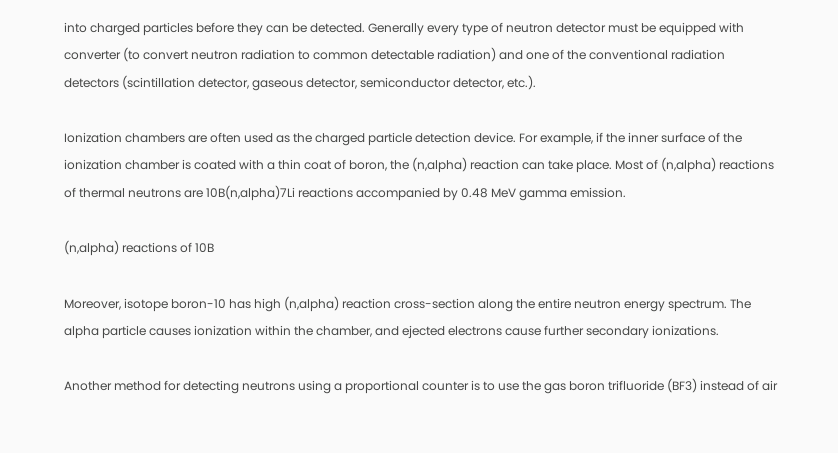into charged particles before they can be detected. Generally every type of neutron detector must be equipped with converter (to convert neutron radiation to common detectable radiation) and one of the conventional radiation detectors (scintillation detector, gaseous detector, semiconductor detector, etc.).

Ionization chambers are often used as the charged particle detection device. For example, if the inner surface of the ionization chamber is coated with a thin coat of boron, the (n,alpha) reaction can take place. Most of (n,alpha) reactions of thermal neutrons are 10B(n,alpha)7Li reactions accompanied by 0.48 MeV gamma emission.

(n,alpha) reactions of 10B

Moreover, isotope boron-10 has high (n,alpha) reaction cross-section along the entire neutron energy spectrum. The alpha particle causes ionization within the chamber, and ejected electrons cause further secondary ionizations.

Another method for detecting neutrons using a proportional counter is to use the gas boron trifluoride (BF3) instead of air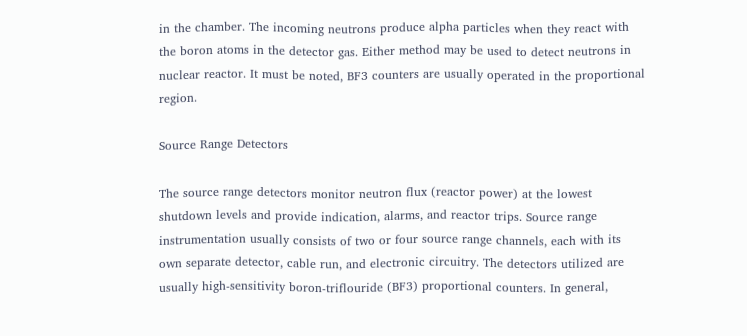in the chamber. The incoming neutrons produce alpha particles when they react with the boron atoms in the detector gas. Either method may be used to detect neutrons in nuclear reactor. It must be noted, BF3 counters are usually operated in the proportional region.

Source Range Detectors

The source range detectors monitor neutron flux (reactor power) at the lowest shutdown levels and provide indication, alarms, and reactor trips. Source range instrumentation usually consists of two or four source range channels, each with its own separate detector, cable run, and electronic circuitry. The detectors utilized are usually high-sensitivity boron-triflouride (BF3) proportional counters. In general,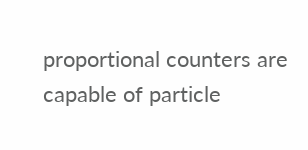proportional counters are capable of particle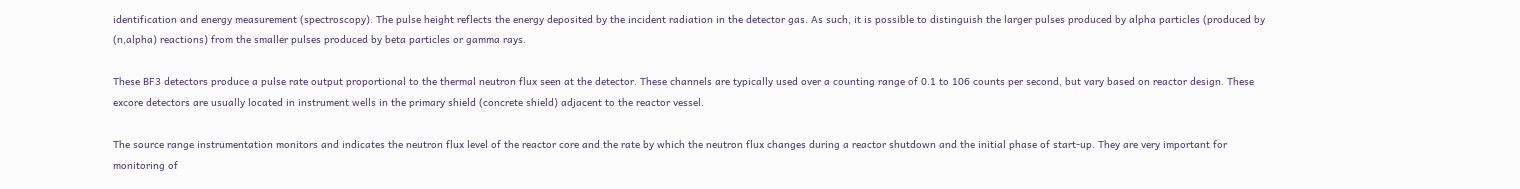identification and energy measurement (spectroscopy). The pulse height reflects the energy deposited by the incident radiation in the detector gas. As such, it is possible to distinguish the larger pulses produced by alpha particles (produced by (n,alpha) reactions) from the smaller pulses produced by beta particles or gamma rays.

These BF3 detectors produce a pulse rate output proportional to the thermal neutron flux seen at the detector. These channels are typically used over a counting range of 0.1 to 106 counts per second, but vary based on reactor design. These excore detectors are usually located in instrument wells in the primary shield (concrete shield) adjacent to the reactor vessel.

The source range instrumentation monitors and indicates the neutron flux level of the reactor core and the rate by which the neutron flux changes during a reactor shutdown and the initial phase of start-up. They are very important for monitoring of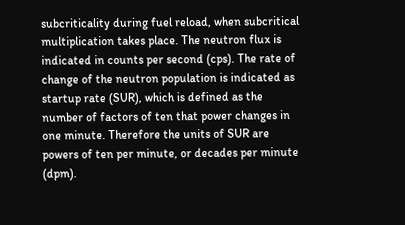subcriticality during fuel reload, when subcritical multiplication takes place. The neutron flux is indicated in counts per second (cps). The rate of change of the neutron population is indicated as startup rate (SUR), which is defined as the number of factors of ten that power changes in one minute. Therefore the units of SUR are powers of ten per minute, or decades per minute (dpm).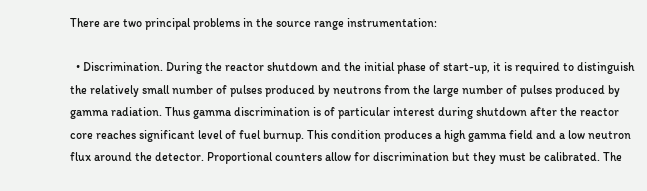There are two principal problems in the source range instrumentation:

  • Discrimination. During the reactor shutdown and the initial phase of start-up, it is required to distinguish the relatively small number of pulses produced by neutrons from the large number of pulses produced by gamma radiation. Thus gamma discrimination is of particular interest during shutdown after the reactor core reaches significant level of fuel burnup. This condition produces a high gamma field and a low neutron flux around the detector. Proportional counters allow for discrimination but they must be calibrated. The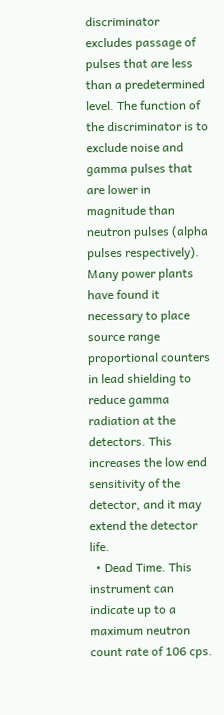discriminator excludes passage of pulses that are less than a predetermined level. The function of the discriminator is to exclude noise and gamma pulses that are lower in magnitude than neutron pulses (alpha pulses respectively). Many power plants have found it necessary to place source range proportional counters in lead shielding to reduce gamma radiation at the detectors. This increases the low end sensitivity of the detector, and it may extend the detector life.
  • Dead Time. This instrument can indicate up to a maximum neutron count rate of 106 cps.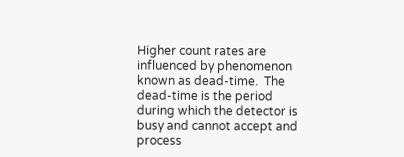Higher count rates are influenced by phenomenon known as dead-time.  The dead-time is the period during which the detector is busy and cannot accept and process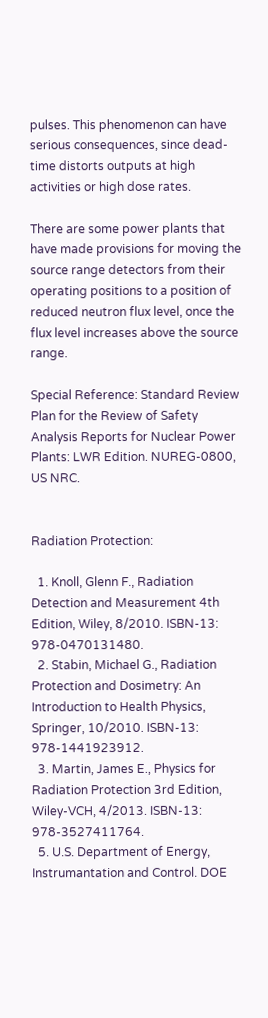pulses. This phenomenon can have serious consequences, since dead-time distorts outputs at high activities or high dose rates.

There are some power plants that have made provisions for moving the source range detectors from their operating positions to a position of reduced neutron flux level, once the flux level increases above the source range.

Special Reference: Standard Review Plan for the Review of Safety Analysis Reports for Nuclear Power Plants: LWR Edition. NUREG-0800, US NRC.


Radiation Protection:

  1. Knoll, Glenn F., Radiation Detection and Measurement 4th Edition, Wiley, 8/2010. ISBN-13: 978-0470131480.
  2. Stabin, Michael G., Radiation Protection and Dosimetry: An Introduction to Health Physics, Springer, 10/2010. ISBN-13: 978-1441923912.
  3. Martin, James E., Physics for Radiation Protection 3rd Edition, Wiley-VCH, 4/2013. ISBN-13: 978-3527411764.
  5. U.S. Department of Energy, Instrumantation and Control. DOE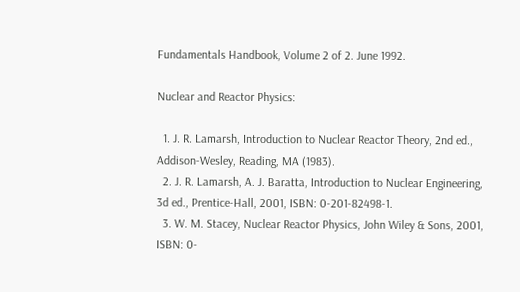Fundamentals Handbook, Volume 2 of 2. June 1992.

Nuclear and Reactor Physics:

  1. J. R. Lamarsh, Introduction to Nuclear Reactor Theory, 2nd ed., Addison-Wesley, Reading, MA (1983).
  2. J. R. Lamarsh, A. J. Baratta, Introduction to Nuclear Engineering, 3d ed., Prentice-Hall, 2001, ISBN: 0-201-82498-1.
  3. W. M. Stacey, Nuclear Reactor Physics, John Wiley & Sons, 2001, ISBN: 0-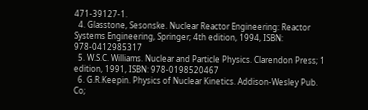471-39127-1.
  4. Glasstone, Sesonske. Nuclear Reactor Engineering: Reactor Systems Engineering, Springer; 4th edition, 1994, ISBN: 978-0412985317
  5. W.S.C. Williams. Nuclear and Particle Physics. Clarendon Press; 1 edition, 1991, ISBN: 978-0198520467
  6. G.R.Keepin. Physics of Nuclear Kinetics. Addison-Wesley Pub. Co;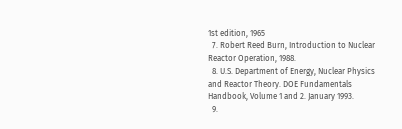1st edition, 1965
  7. Robert Reed Burn, Introduction to Nuclear Reactor Operation, 1988.
  8. U.S. Department of Energy, Nuclear Physics and Reactor Theory. DOE Fundamentals Handbook, Volume 1 and 2. January 1993.
  9.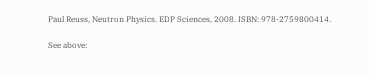Paul Reuss, Neutron Physics. EDP Sciences, 2008. ISBN: 978-2759800414.

See above: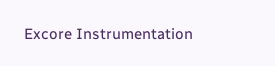Excore Instrumentation